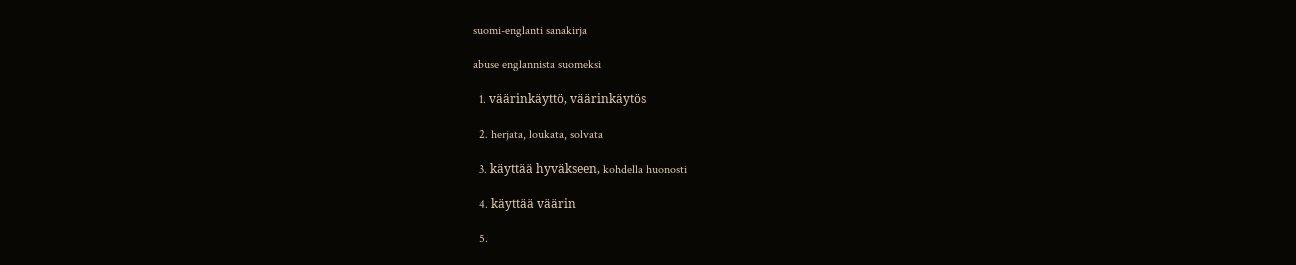suomi-englanti sanakirja

abuse englannista suomeksi

  1. väärinkäyttö, väärinkäytös

  2. herjata, loukata, solvata

  3. käyttää hyväkseen, kohdella huonosti

  4. käyttää väärin

  5.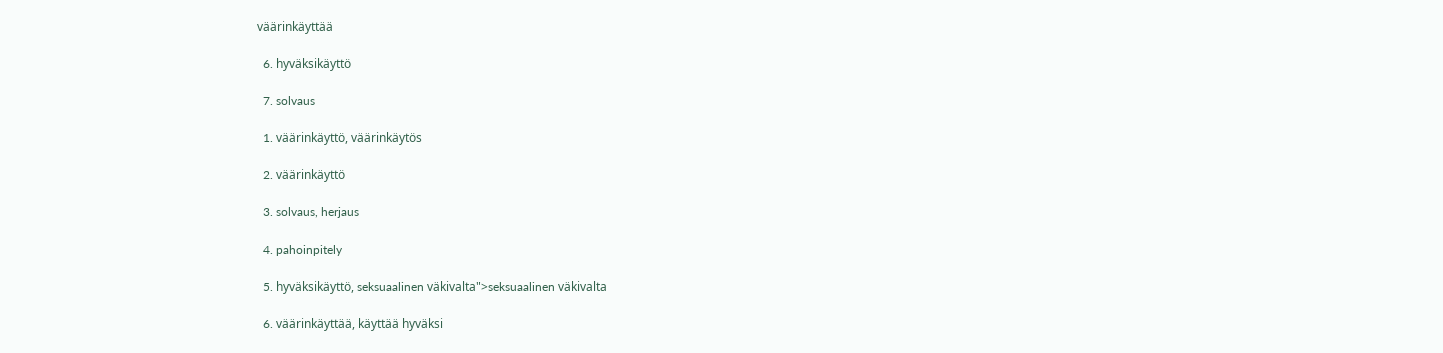väärinkäyttää

  6. hyväksikäyttö

  7. solvaus

  1. väärinkäyttö, väärinkäytös

  2. väärinkäyttö

  3. solvaus, herjaus

  4. pahoinpitely

  5. hyväksikäyttö, seksuaalinen väkivalta">seksuaalinen väkivalta

  6. väärinkäyttää, käyttää hyväksi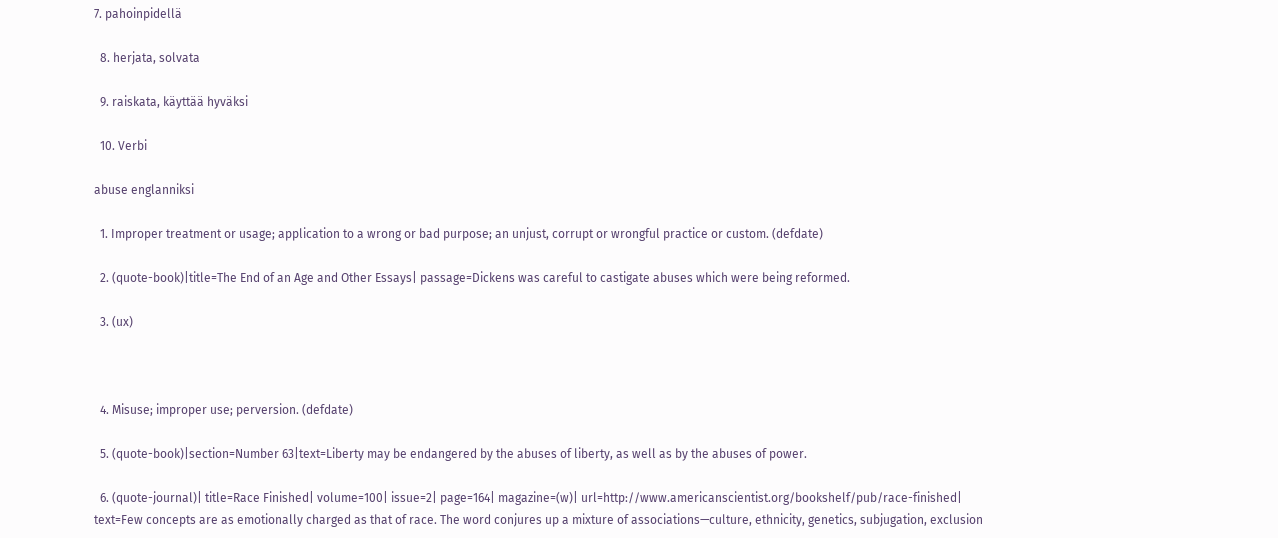7. pahoinpidellä

  8. herjata, solvata

  9. raiskata, käyttää hyväksi

  10. Verbi

abuse englanniksi

  1. Improper treatment or usage; application to a wrong or bad purpose; an unjust, corrupt or wrongful practice or custom. (defdate)

  2. (quote-book)|title=The End of an Age and Other Essays| passage=Dickens was careful to castigate abuses which were being reformed.

  3. (ux)



  4. Misuse; improper use; perversion. (defdate)

  5. (quote-book)|section=Number 63|text=Liberty may be endangered by the abuses of liberty, as well as by the abuses of power.

  6. (quote-journal)| title=Race Finished| volume=100| issue=2| page=164| magazine=(w)| url=http://www.americanscientist.org/bookshelf/pub/race-finished| text=Few concepts are as emotionally charged as that of race. The word conjures up a mixture of associations—culture, ethnicity, genetics, subjugation, exclusion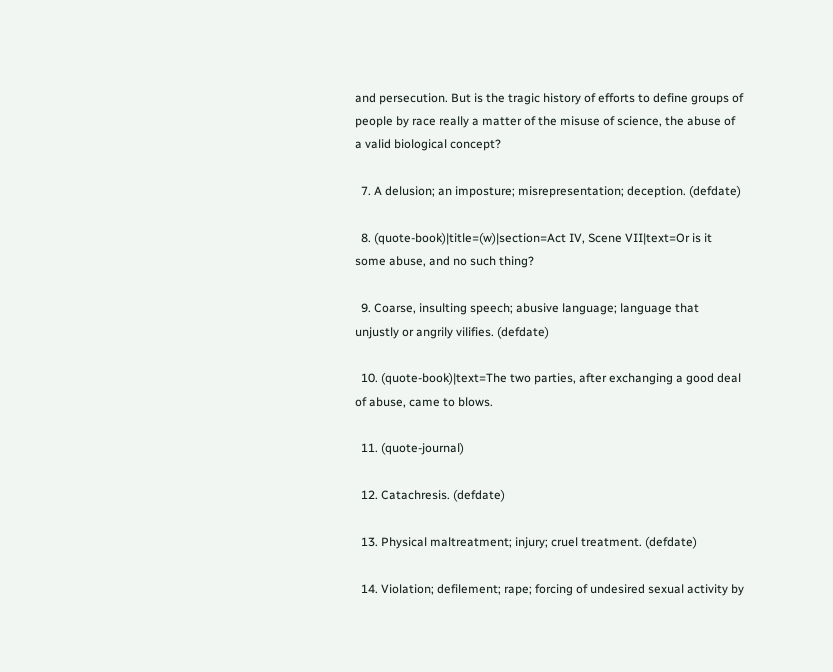and persecution. But is the tragic history of efforts to define groups of people by race really a matter of the misuse of science, the abuse of a valid biological concept?

  7. A delusion; an imposture; misrepresentation; deception. (defdate)

  8. (quote-book)|title=(w)|section=Act IV, Scene VII|text=Or is it some abuse, and no such thing?

  9. Coarse, insulting speech; abusive language; language that unjustly or angrily vilifies. (defdate)

  10. (quote-book)|text=The two parties, after exchanging a good deal of abuse, came to blows.

  11. (quote-journal)

  12. Catachresis. (defdate)

  13. Physical maltreatment; injury; cruel treatment. (defdate)

  14. Violation; defilement; rape; forcing of undesired sexual activity by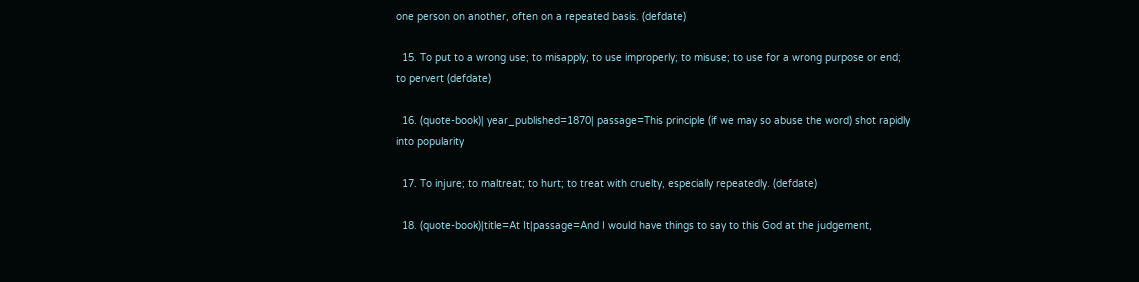one person on another, often on a repeated basis. (defdate)

  15. To put to a wrong use; to misapply; to use improperly; to misuse; to use for a wrong purpose or end; to pervert (defdate)

  16. (quote-book)| year_published=1870| passage=This principle (if we may so abuse the word) shot rapidly into popularity

  17. To injure; to maltreat; to hurt; to treat with cruelty, especially repeatedly. (defdate)

  18. (quote-book)|title=At It|passage=And I would have things to say to this God at the judgement,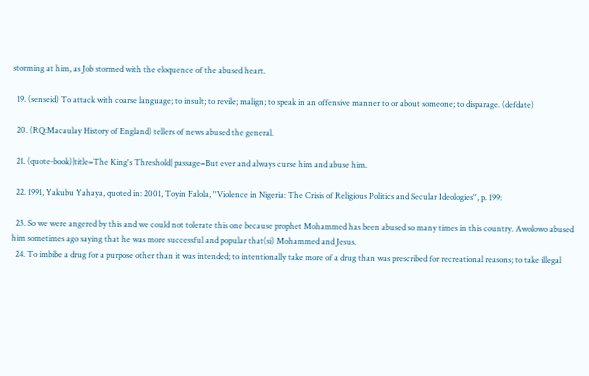storming at him, as Job stormed with the eloquence of the abused heart.

  19. (senseid) To attack with coarse language; to insult; to revile; malign; to speak in an offensive manner to or about someone; to disparage. (defdate)

  20. (RQ:Macaulay History of England) tellers of news abused the general.

  21. (quote-book)|title=The King's Threshold| passage=But ever and always curse him and abuse him.

  22. 1991, Yakubu Yahaya, quoted in: 2001, Toyin Falola, ''Violence in Nigeria: The Crisis of Religious Politics and Secular Ideologies'', p. 199:

  23. So we were angered by this and we could not tolerate this one because prophet Mohammed has been abused so many times in this country. Awolowo abused him sometimes ago saying that he was more successful and popular that(si) Mohammed and Jesus.
  24. To imbibe a drug for a purpose other than it was intended; to intentionally take more of a drug than was prescribed for recreational reasons; to take illegal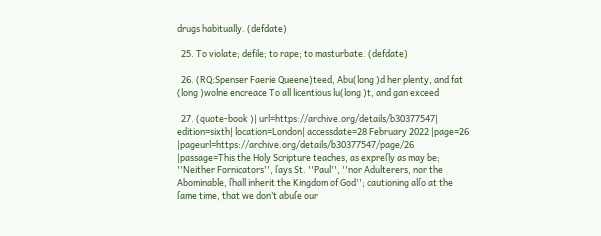drugs habitually. (defdate)

  25. To violate; defile; to rape; to masturbate. (defdate)

  26. (RQ:Spenser Faerie Queene)teed, Abu(long )d her plenty, and fat (long )wolne encreace To all licentious lu(long )t, and gan exceed

  27. (quote-book )| url=https://archive.org/details/b30377547| edition=sixth| location=London| accessdate=28 February 2022 |page=26 |pageurl=https://archive.org/details/b30377547/page/26 |passage=This the Holy Scripture teaches, as expreſly as may be; ''Neither Fornicators'', ſays St. ''Paul'', ''nor Adulterers, nor the Abominable, ſhall inherit the Kingdom of God''; cautioning alſo at the ſame time, that we don’t abuſe our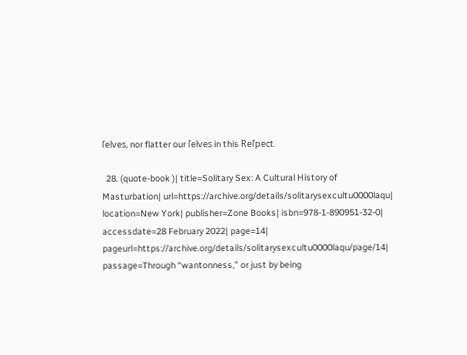ſelves, nor flatter our ſelves in this Reſpect.

  28. (quote-book )| title=Solitary Sex: A Cultural History of Masturbation| url=https://archive.org/details/solitarysexcultu0000laqu| location=New York| publisher=Zone Books| isbn=978-1-890951-32-0| accessdate=28 February 2022| page=14| pageurl=https://archive.org/details/solitarysexcultu0000laqu/page/14| passage=Through “wantonness,” or just by being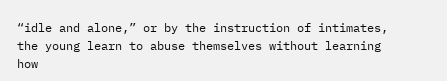“idle and alone,” or by the instruction of intimates, the young learn to abuse themselves without learning how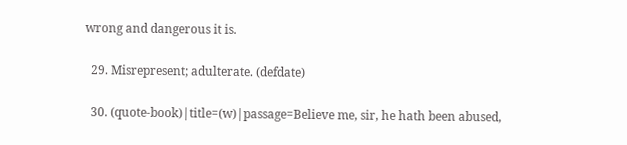wrong and dangerous it is.

  29. Misrepresent; adulterate. (defdate)

  30. (quote-book)|title=(w)|passage=Believe me, sir, he hath been abused,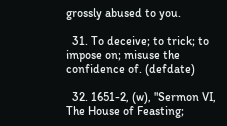grossly abused to you.

  31. To deceive; to trick; to impose on; misuse the confidence of. (defdate)

  32. 1651-2, (w), "Sermon VI, The House of Feasting;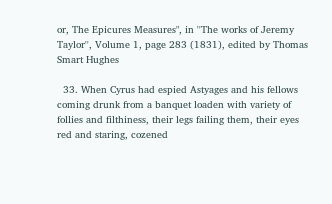or, The Epicures Measures", in ''The works of Jeremy Taylor'', Volume 1, page 283 (1831), edited by Thomas Smart Hughes

  33. When Cyrus had espied Astyages and his fellows coming drunk from a banquet loaden with variety of follies and filthiness, their legs failing them, their eyes red and staring, cozened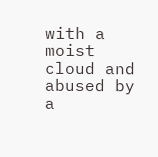with a moist cloud and abused by a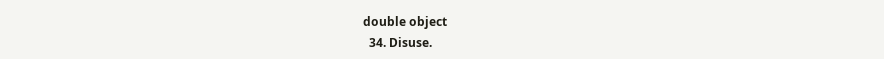double object
  34. Disuse.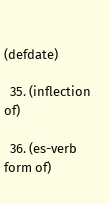(defdate)

  35. (inflection of)

  36. (es-verb form of)